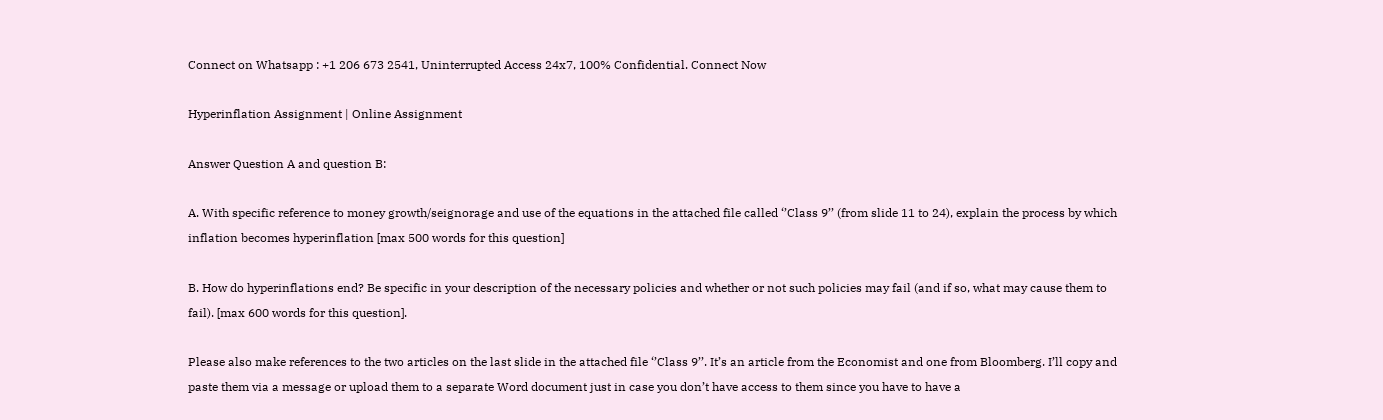Connect on Whatsapp : +1 206 673 2541, Uninterrupted Access 24x7, 100% Confidential. Connect Now

Hyperinflation Assignment | Online Assignment

Answer Question A and question B:

A. With specific reference to money growth/seignorage and use of the equations in the attached file called ‘’Class 9’’ (from slide 11 to 24), explain the process by which inflation becomes hyperinflation [max 500 words for this question]

B. How do hyperinflations end? Be specific in your description of the necessary policies and whether or not such policies may fail (and if so, what may cause them to fail). [max 600 words for this question].

Please also make references to the two articles on the last slide in the attached file ‘’Class 9’’. It’s an article from the Economist and one from Bloomberg. I’ll copy and paste them via a message or upload them to a separate Word document just in case you don’t have access to them since you have to have a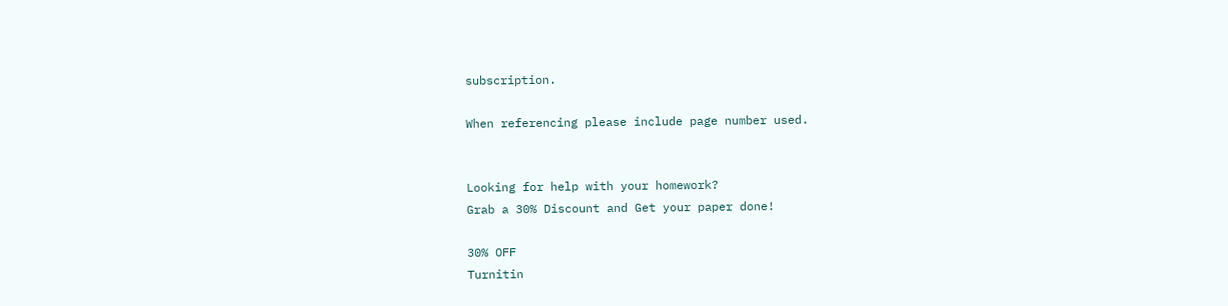subscription.

When referencing please include page number used.


Looking for help with your homework?
Grab a 30% Discount and Get your paper done!

30% OFF
Turnitin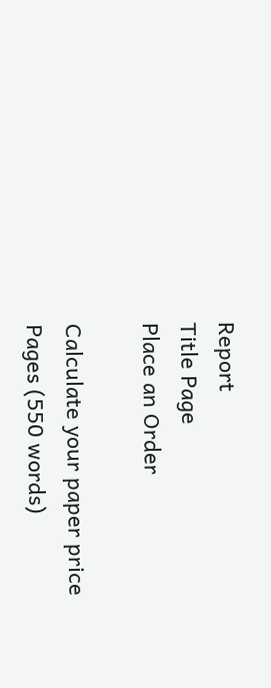Report
Title Page
Place an Order

Calculate your paper price
Pages (550 words)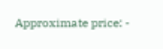Approximate price: -